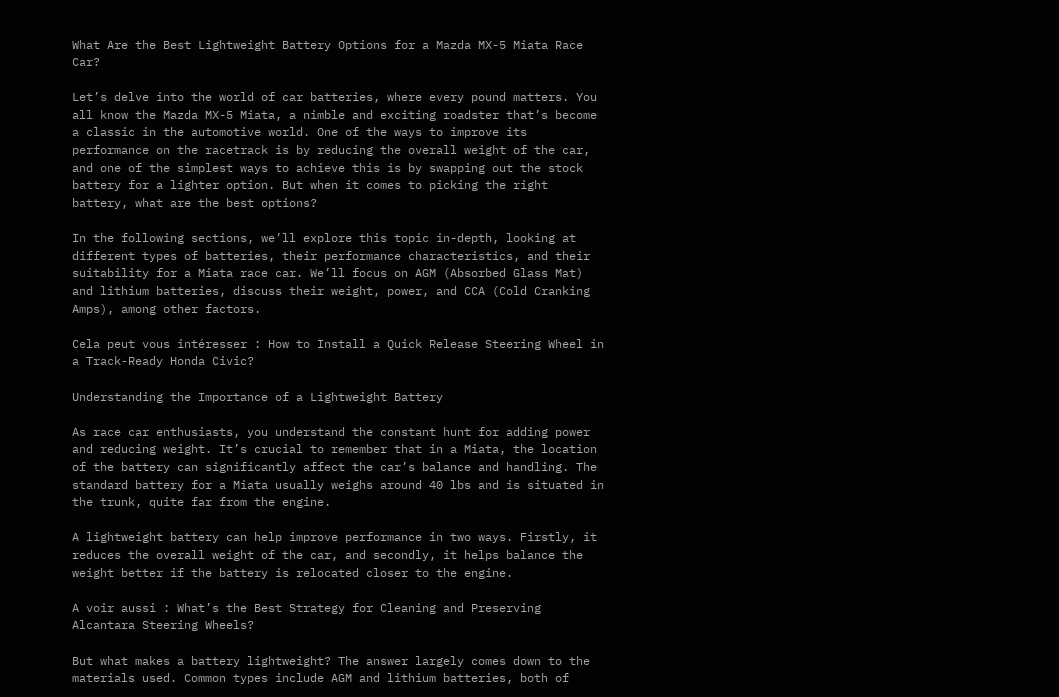What Are the Best Lightweight Battery Options for a Mazda MX-5 Miata Race Car?

Let’s delve into the world of car batteries, where every pound matters. You all know the Mazda MX-5 Miata, a nimble and exciting roadster that’s become a classic in the automotive world. One of the ways to improve its performance on the racetrack is by reducing the overall weight of the car, and one of the simplest ways to achieve this is by swapping out the stock battery for a lighter option. But when it comes to picking the right battery, what are the best options?

In the following sections, we’ll explore this topic in-depth, looking at different types of batteries, their performance characteristics, and their suitability for a Miata race car. We’ll focus on AGM (Absorbed Glass Mat) and lithium batteries, discuss their weight, power, and CCA (Cold Cranking Amps), among other factors.

Cela peut vous intéresser : How to Install a Quick Release Steering Wheel in a Track-Ready Honda Civic?

Understanding the Importance of a Lightweight Battery

As race car enthusiasts, you understand the constant hunt for adding power and reducing weight. It’s crucial to remember that in a Miata, the location of the battery can significantly affect the car’s balance and handling. The standard battery for a Miata usually weighs around 40 lbs and is situated in the trunk, quite far from the engine.

A lightweight battery can help improve performance in two ways. Firstly, it reduces the overall weight of the car, and secondly, it helps balance the weight better if the battery is relocated closer to the engine.

A voir aussi : What’s the Best Strategy for Cleaning and Preserving Alcantara Steering Wheels?

But what makes a battery lightweight? The answer largely comes down to the materials used. Common types include AGM and lithium batteries, both of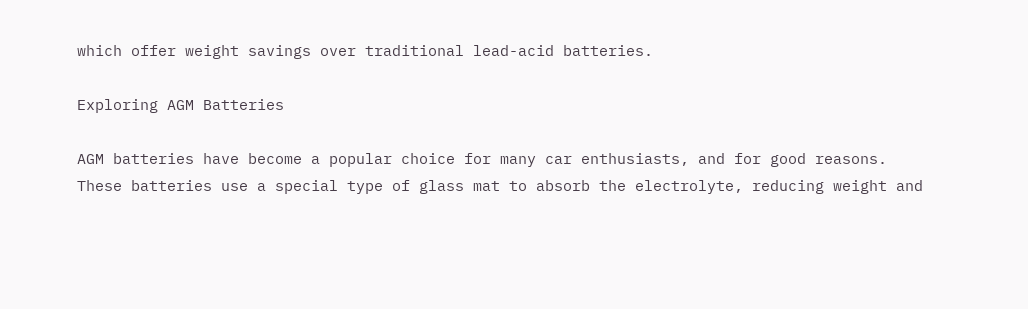which offer weight savings over traditional lead-acid batteries.

Exploring AGM Batteries

AGM batteries have become a popular choice for many car enthusiasts, and for good reasons. These batteries use a special type of glass mat to absorb the electrolyte, reducing weight and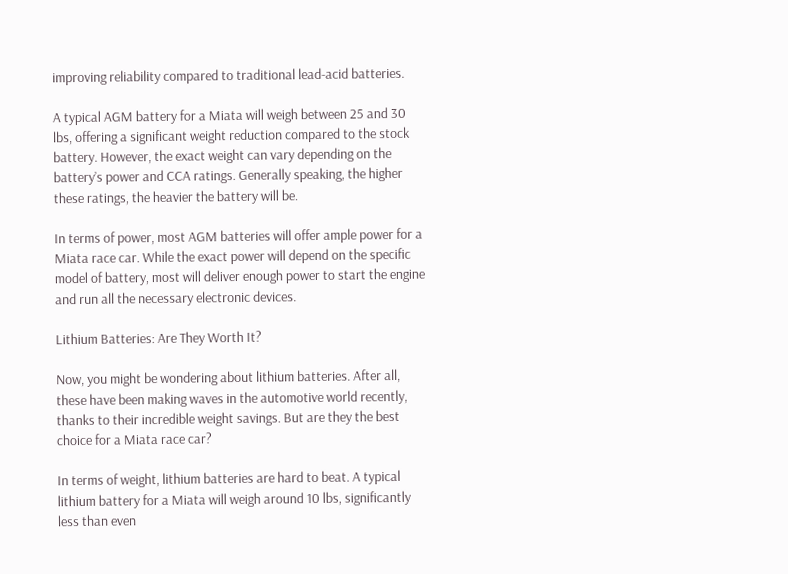improving reliability compared to traditional lead-acid batteries.

A typical AGM battery for a Miata will weigh between 25 and 30 lbs, offering a significant weight reduction compared to the stock battery. However, the exact weight can vary depending on the battery’s power and CCA ratings. Generally speaking, the higher these ratings, the heavier the battery will be.

In terms of power, most AGM batteries will offer ample power for a Miata race car. While the exact power will depend on the specific model of battery, most will deliver enough power to start the engine and run all the necessary electronic devices.

Lithium Batteries: Are They Worth It?

Now, you might be wondering about lithium batteries. After all, these have been making waves in the automotive world recently, thanks to their incredible weight savings. But are they the best choice for a Miata race car?

In terms of weight, lithium batteries are hard to beat. A typical lithium battery for a Miata will weigh around 10 lbs, significantly less than even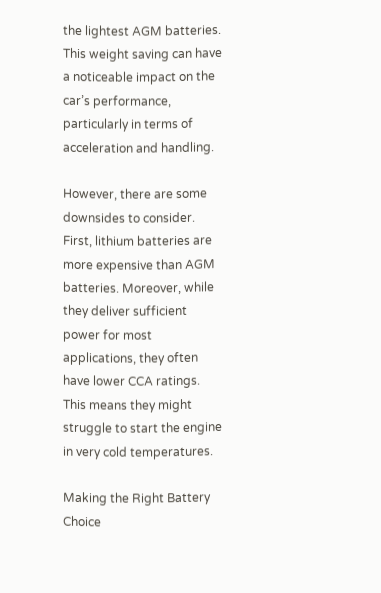the lightest AGM batteries. This weight saving can have a noticeable impact on the car’s performance, particularly in terms of acceleration and handling.

However, there are some downsides to consider. First, lithium batteries are more expensive than AGM batteries. Moreover, while they deliver sufficient power for most applications, they often have lower CCA ratings. This means they might struggle to start the engine in very cold temperatures.

Making the Right Battery Choice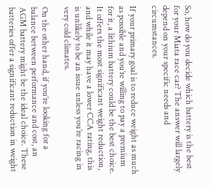So, how do you decide which battery is the best for your Miata race car? The answer will largely depend on your specific needs and circumstances.

If your primary goal is to reduce weight as much as possible and you’re willing to pay a premium for it, a lithium battery could be the best choice. It offers the most significant weight reduction, and while it may have a lower CCA rating, this is unlikely to be an issue unless you’re racing in very cold climates.

On the other hand, if you’re looking for a balance between performance and cost, an AGM battery might be the ideal choice. These batteries offer a significant reduction in weight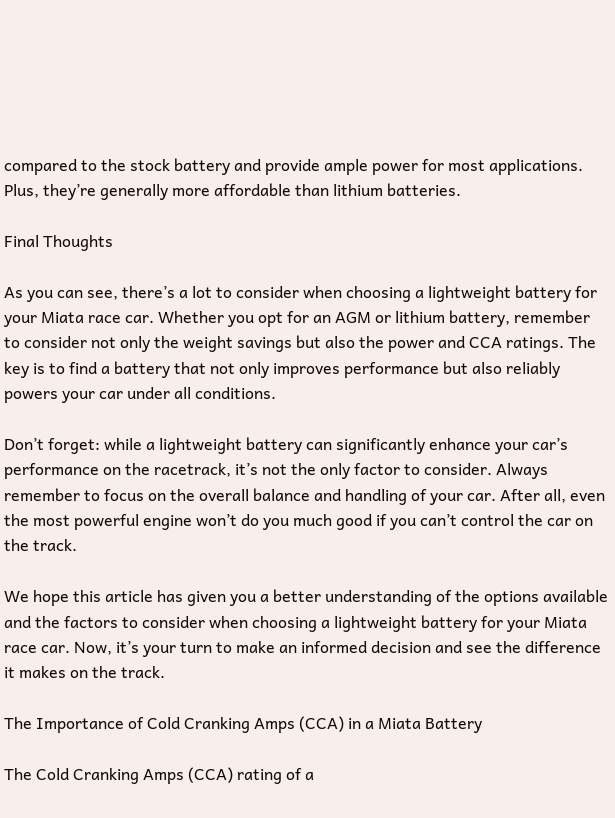compared to the stock battery and provide ample power for most applications. Plus, they’re generally more affordable than lithium batteries.

Final Thoughts

As you can see, there’s a lot to consider when choosing a lightweight battery for your Miata race car. Whether you opt for an AGM or lithium battery, remember to consider not only the weight savings but also the power and CCA ratings. The key is to find a battery that not only improves performance but also reliably powers your car under all conditions.

Don’t forget: while a lightweight battery can significantly enhance your car’s performance on the racetrack, it’s not the only factor to consider. Always remember to focus on the overall balance and handling of your car. After all, even the most powerful engine won’t do you much good if you can’t control the car on the track.

We hope this article has given you a better understanding of the options available and the factors to consider when choosing a lightweight battery for your Miata race car. Now, it’s your turn to make an informed decision and see the difference it makes on the track.

The Importance of Cold Cranking Amps (CCA) in a Miata Battery

The Cold Cranking Amps (CCA) rating of a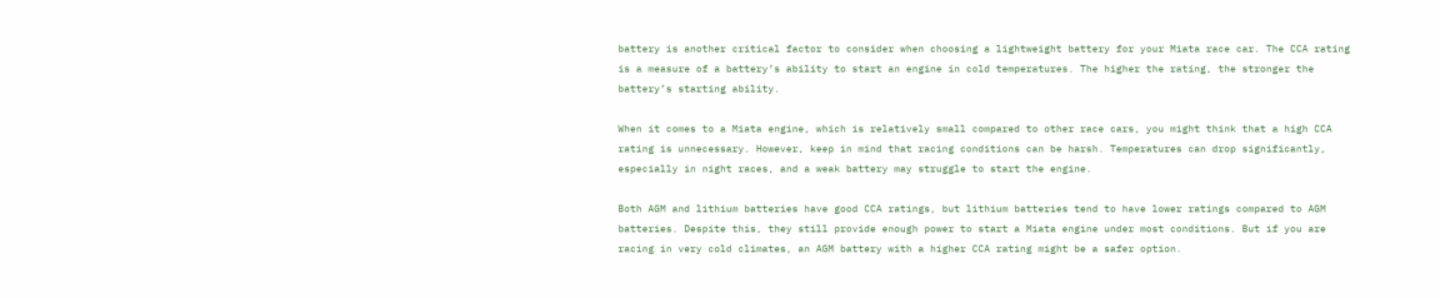battery is another critical factor to consider when choosing a lightweight battery for your Miata race car. The CCA rating is a measure of a battery’s ability to start an engine in cold temperatures. The higher the rating, the stronger the battery’s starting ability.

When it comes to a Miata engine, which is relatively small compared to other race cars, you might think that a high CCA rating is unnecessary. However, keep in mind that racing conditions can be harsh. Temperatures can drop significantly, especially in night races, and a weak battery may struggle to start the engine.

Both AGM and lithium batteries have good CCA ratings, but lithium batteries tend to have lower ratings compared to AGM batteries. Despite this, they still provide enough power to start a Miata engine under most conditions. But if you are racing in very cold climates, an AGM battery with a higher CCA rating might be a safer option.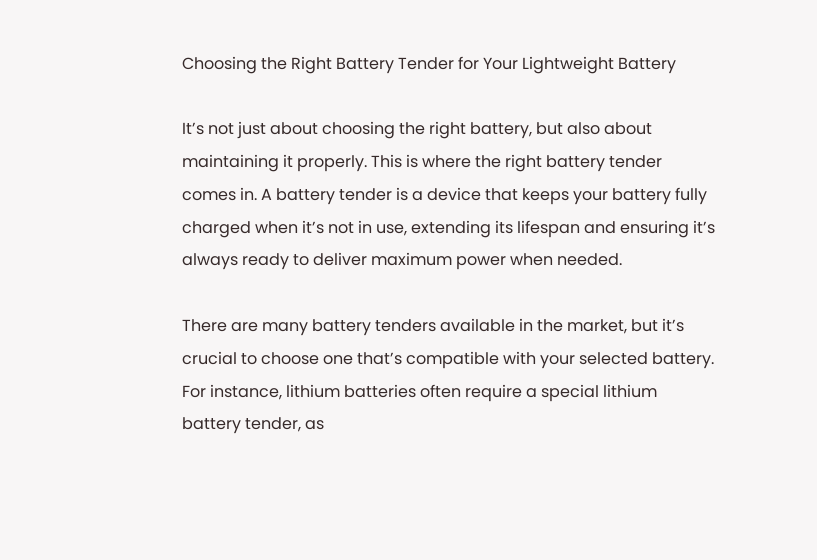Choosing the Right Battery Tender for Your Lightweight Battery

It’s not just about choosing the right battery, but also about maintaining it properly. This is where the right battery tender comes in. A battery tender is a device that keeps your battery fully charged when it’s not in use, extending its lifespan and ensuring it’s always ready to deliver maximum power when needed.

There are many battery tenders available in the market, but it’s crucial to choose one that’s compatible with your selected battery. For instance, lithium batteries often require a special lithium battery tender, as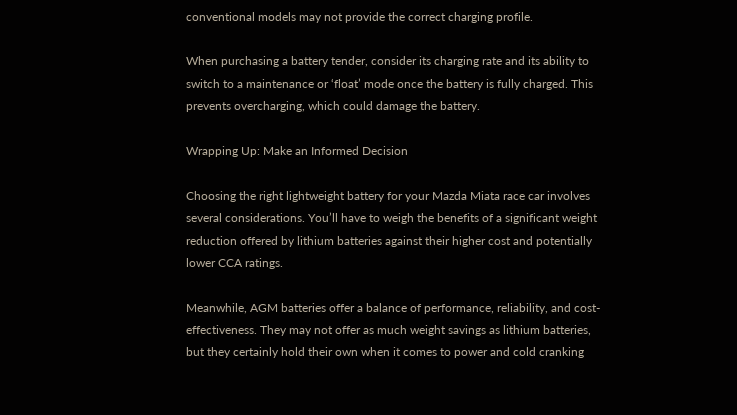conventional models may not provide the correct charging profile.

When purchasing a battery tender, consider its charging rate and its ability to switch to a maintenance or ‘float’ mode once the battery is fully charged. This prevents overcharging, which could damage the battery.

Wrapping Up: Make an Informed Decision

Choosing the right lightweight battery for your Mazda Miata race car involves several considerations. You’ll have to weigh the benefits of a significant weight reduction offered by lithium batteries against their higher cost and potentially lower CCA ratings.

Meanwhile, AGM batteries offer a balance of performance, reliability, and cost-effectiveness. They may not offer as much weight savings as lithium batteries, but they certainly hold their own when it comes to power and cold cranking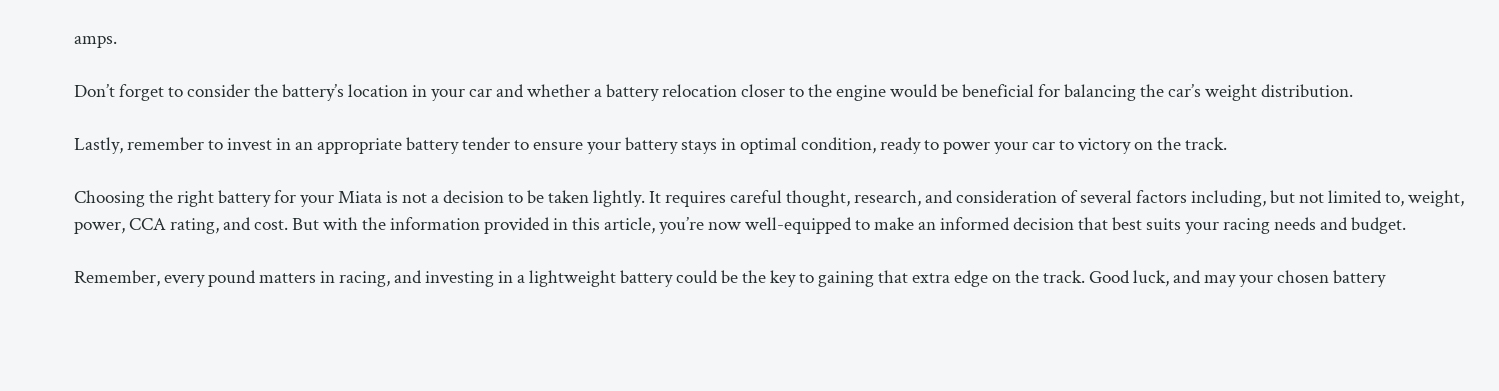amps.

Don’t forget to consider the battery’s location in your car and whether a battery relocation closer to the engine would be beneficial for balancing the car’s weight distribution.

Lastly, remember to invest in an appropriate battery tender to ensure your battery stays in optimal condition, ready to power your car to victory on the track.

Choosing the right battery for your Miata is not a decision to be taken lightly. It requires careful thought, research, and consideration of several factors including, but not limited to, weight, power, CCA rating, and cost. But with the information provided in this article, you’re now well-equipped to make an informed decision that best suits your racing needs and budget.

Remember, every pound matters in racing, and investing in a lightweight battery could be the key to gaining that extra edge on the track. Good luck, and may your chosen battery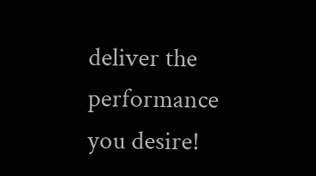deliver the performance you desire!